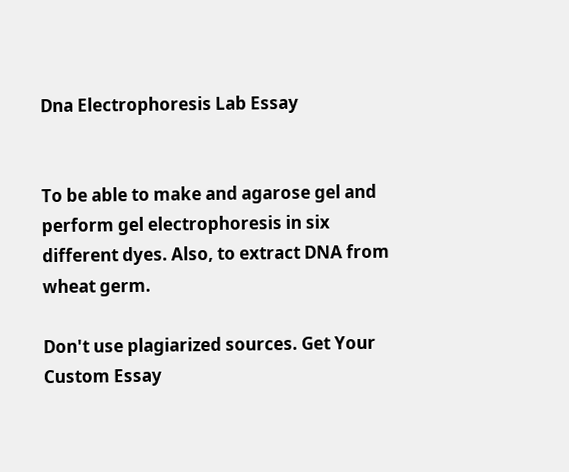Dna Electrophoresis Lab Essay


To be able to make and agarose gel and perform gel electrophoresis in six different dyes. Also, to extract DNA from wheat germ.

Don't use plagiarized sources. Get Your Custom Essay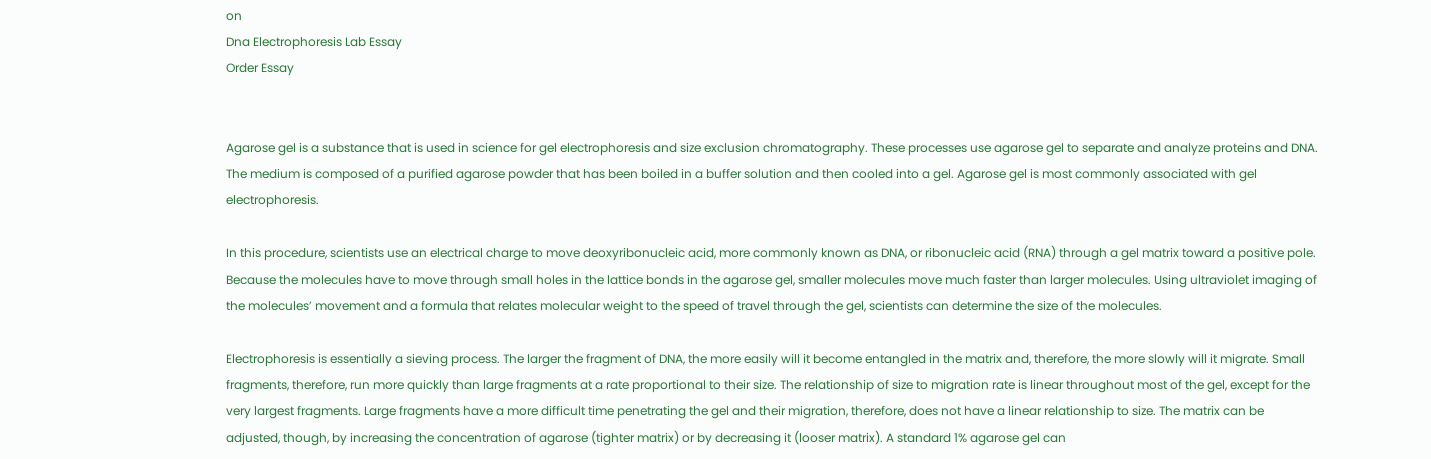on
Dna Electrophoresis Lab Essay
Order Essay


Agarose gel is a substance that is used in science for gel electrophoresis and size exclusion chromatography. These processes use agarose gel to separate and analyze proteins and DNA. The medium is composed of a purified agarose powder that has been boiled in a buffer solution and then cooled into a gel. Agarose gel is most commonly associated with gel electrophoresis.

In this procedure, scientists use an electrical charge to move deoxyribonucleic acid, more commonly known as DNA, or ribonucleic acid (RNA) through a gel matrix toward a positive pole. Because the molecules have to move through small holes in the lattice bonds in the agarose gel, smaller molecules move much faster than larger molecules. Using ultraviolet imaging of the molecules’ movement and a formula that relates molecular weight to the speed of travel through the gel, scientists can determine the size of the molecules.

Electrophoresis is essentially a sieving process. The larger the fragment of DNA, the more easily will it become entangled in the matrix and, therefore, the more slowly will it migrate. Small fragments, therefore, run more quickly than large fragments at a rate proportional to their size. The relationship of size to migration rate is linear throughout most of the gel, except for the very largest fragments. Large fragments have a more difficult time penetrating the gel and their migration, therefore, does not have a linear relationship to size. The matrix can be adjusted, though, by increasing the concentration of agarose (tighter matrix) or by decreasing it (looser matrix). A standard 1% agarose gel can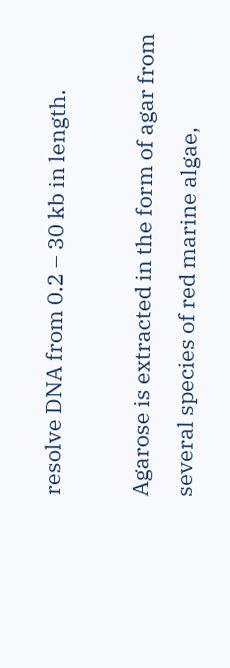resolve DNA from 0.2 – 30 kb in length.

Agarose is extracted in the form of agar from several species of red marine algae,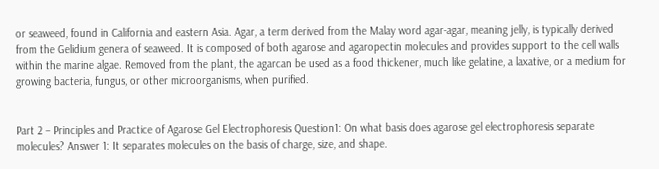or seaweed, found in California and eastern Asia. Agar, a term derived from the Malay word agar-agar, meaning jelly, is typically derived from the Gelidium genera of seaweed. It is composed of both agarose and agaropectin molecules and provides support to the cell walls within the marine algae. Removed from the plant, the agarcan be used as a food thickener, much like gelatine, a laxative, or a medium for growing bacteria, fungus, or other microorganisms, when purified.


Part 2 – Principles and Practice of Agarose Gel Electrophoresis Question1: On what basis does agarose gel electrophoresis separate molecules? Answer 1: It separates molecules on the basis of charge, size, and shape.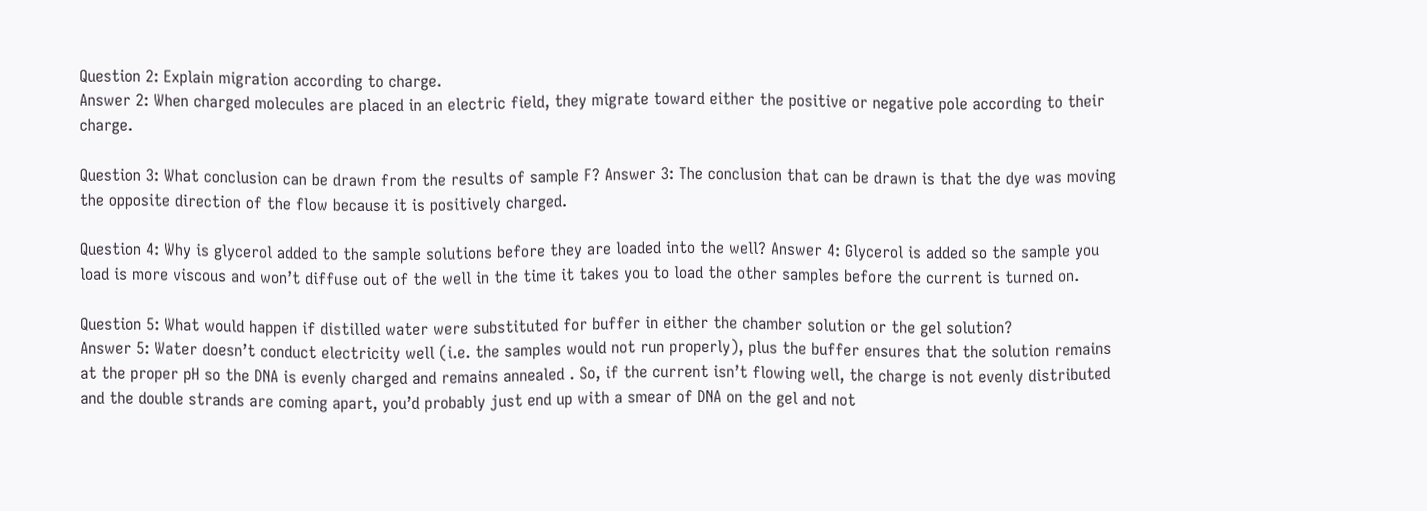Question 2: Explain migration according to charge.
Answer 2: When charged molecules are placed in an electric field, they migrate toward either the positive or negative pole according to their charge.

Question 3: What conclusion can be drawn from the results of sample F? Answer 3: The conclusion that can be drawn is that the dye was moving the opposite direction of the flow because it is positively charged.

Question 4: Why is glycerol added to the sample solutions before they are loaded into the well? Answer 4: Glycerol is added so the sample you load is more viscous and won’t diffuse out of the well in the time it takes you to load the other samples before the current is turned on.

Question 5: What would happen if distilled water were substituted for buffer in either the chamber solution or the gel solution?
Answer 5: Water doesn’t conduct electricity well (i.e. the samples would not run properly), plus the buffer ensures that the solution remains at the proper pH so the DNA is evenly charged and remains annealed . So, if the current isn’t flowing well, the charge is not evenly distributed and the double strands are coming apart, you’d probably just end up with a smear of DNA on the gel and not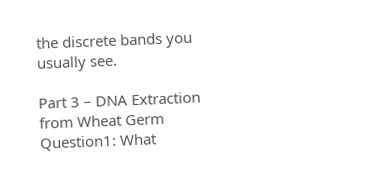the discrete bands you usually see.

Part 3 – DNA Extraction from Wheat Germ
Question1: What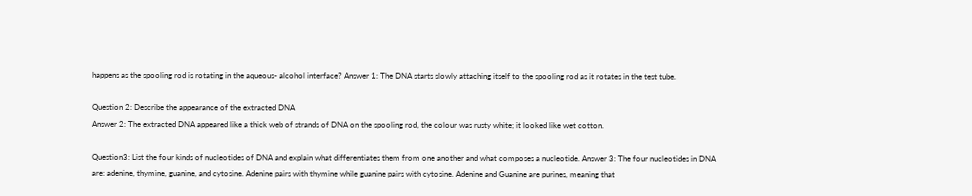happens as the spooling rod is rotating in the aqueous- alcohol interface? Answer 1: The DNA starts slowly attaching itself to the spooling rod as it rotates in the test tube.

Question 2: Describe the appearance of the extracted DNA
Answer 2: The extracted DNA appeared like a thick web of strands of DNA on the spooling rod, the colour was rusty white; it looked like wet cotton.

Question3: List the four kinds of nucleotides of DNA and explain what differentiates them from one another and what composes a nucleotide. Answer 3: The four nucleotides in DNA are: adenine, thymine, guanine, and cytosine. Adenine pairs with thymine while guanine pairs with cytosine. Adenine and Guanine are purines, meaning that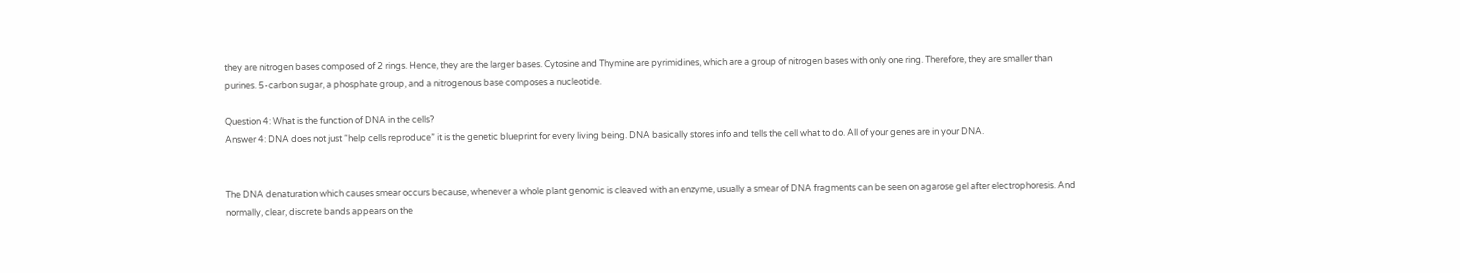they are nitrogen bases composed of 2 rings. Hence, they are the larger bases. Cytosine and Thymine are pyrimidines, which are a group of nitrogen bases with only one ring. Therefore, they are smaller than purines. 5-carbon sugar, a phosphate group, and a nitrogenous base composes a nucleotide.

Question 4: What is the function of DNA in the cells?
Answer 4: DNA does not just “help cells reproduce” it is the genetic blueprint for every living being. DNA basically stores info and tells the cell what to do. All of your genes are in your DNA.


The DNA denaturation which causes smear occurs because, whenever a whole plant genomic is cleaved with an enzyme, usually a smear of DNA fragments can be seen on agarose gel after electrophoresis. And normally, clear, discrete bands appears on the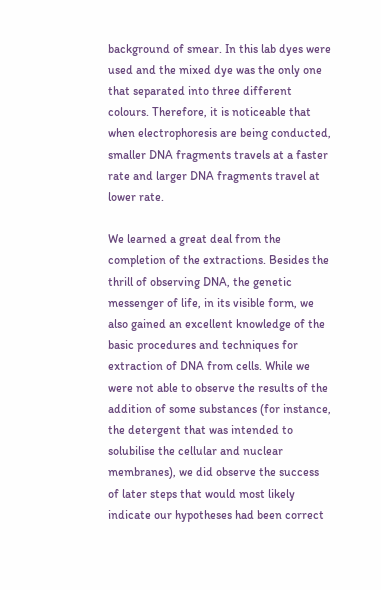background of smear. In this lab dyes were used and the mixed dye was the only one that separated into three different colours. Therefore, it is noticeable that when electrophoresis are being conducted, smaller DNA fragments travels at a faster rate and larger DNA fragments travel at lower rate.

We learned a great deal from the completion of the extractions. Besides the thrill of observing DNA, the genetic messenger of life, in its visible form, we also gained an excellent knowledge of the basic procedures and techniques for extraction of DNA from cells. While we were not able to observe the results of the addition of some substances (for instance, the detergent that was intended to solubilise the cellular and nuclear membranes), we did observe the success of later steps that would most likely indicate our hypotheses had been correct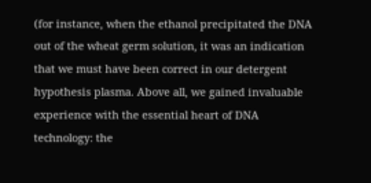(for instance, when the ethanol precipitated the DNA out of the wheat germ solution, it was an indication that we must have been correct in our detergent hypothesis plasma. Above all, we gained invaluable experience with the essential heart of DNA technology: the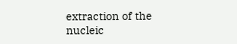extraction of the nucleic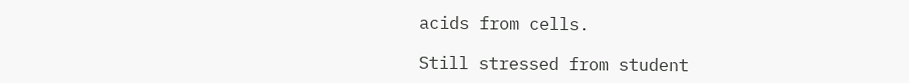acids from cells.

Still stressed from student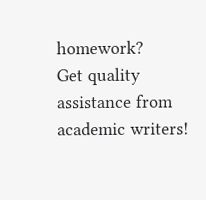homework?
Get quality assistance from academic writers!